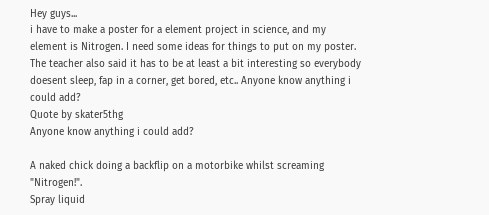Hey guys...
i have to make a poster for a element project in science, and my element is Nitrogen. I need some ideas for things to put on my poster. The teacher also said it has to be at least a bit interesting so everybody doesent sleep, fap in a corner, get bored, etc.. Anyone know anything i could add?
Quote by skater5thg
Anyone know anything i could add?

A naked chick doing a backflip on a motorbike whilst screaming "Nitrogen!".
Spray liquid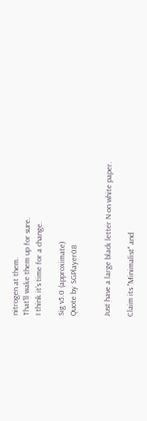nitrogen at them.
That'll wake them up for sure.
I think it's time for a change.

Sig v5.0 (approximate)
Quote by SGPlayer08


Just have a large black letter N on white paper.

Claim its "Minimalist" and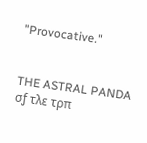"Provocative."


THE ASTRAL PANDA σƒ τλε τρπ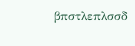βπστλεπλσσδ